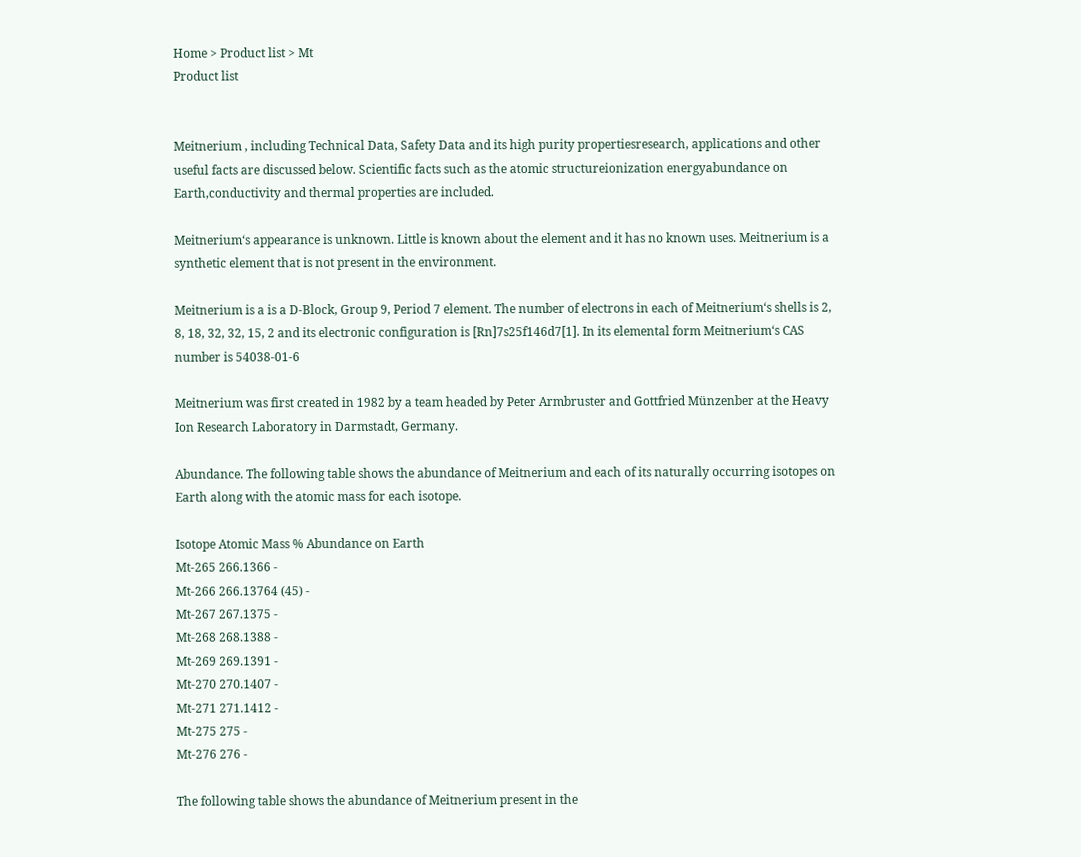Home > Product list > Mt
Product list


Meitnerium , including Technical Data, Safety Data and its high purity propertiesresearch, applications and other useful facts are discussed below. Scientific facts such as the atomic structureionization energyabundance on Earth,conductivity and thermal properties are included.

Meitnerium‘s appearance is unknown. Little is known about the element and it has no known uses. Meitnerium is a synthetic element that is not present in the environment.

Meitnerium is a is a D-Block, Group 9, Period 7 element. The number of electrons in each of Meitnerium‘s shells is 2, 8, 18, 32, 32, 15, 2 and its electronic configuration is [Rn]7s25f146d7[1]. In its elemental form Meitnerium‘s CAS number is 54038-01-6

Meitnerium was first created in 1982 by a team headed by Peter Armbruster and Gottfried Münzenber at the Heavy Ion Research Laboratory in Darmstadt, Germany.

Abundance. The following table shows the abundance of Meitnerium and each of its naturally occurring isotopes on Earth along with the atomic mass for each isotope.

Isotope Atomic Mass % Abundance on Earth
Mt-265 266.1366 -
Mt-266 266.13764 (45) -
Mt-267 267.1375 -
Mt-268 268.1388 -
Mt-269 269.1391 -
Mt-270 270.1407 -
Mt-271 271.1412 -
Mt-275 275 -
Mt-276 276 -

The following table shows the abundance of Meitnerium present in the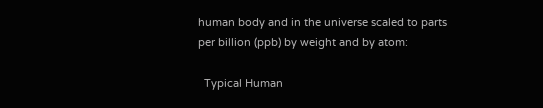human body and in the universe scaled to parts per billion (ppb) by weight and by atom:

  Typical Human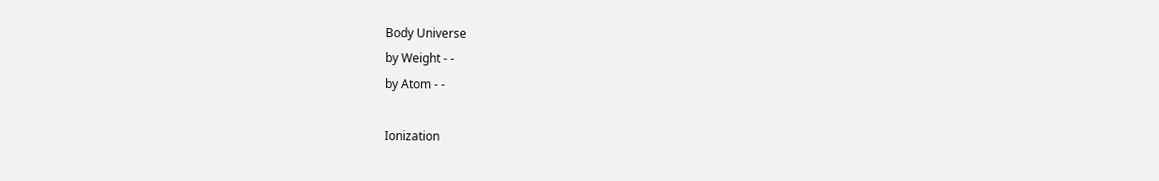Body Universe
by Weight - -
by Atom - -

Ionization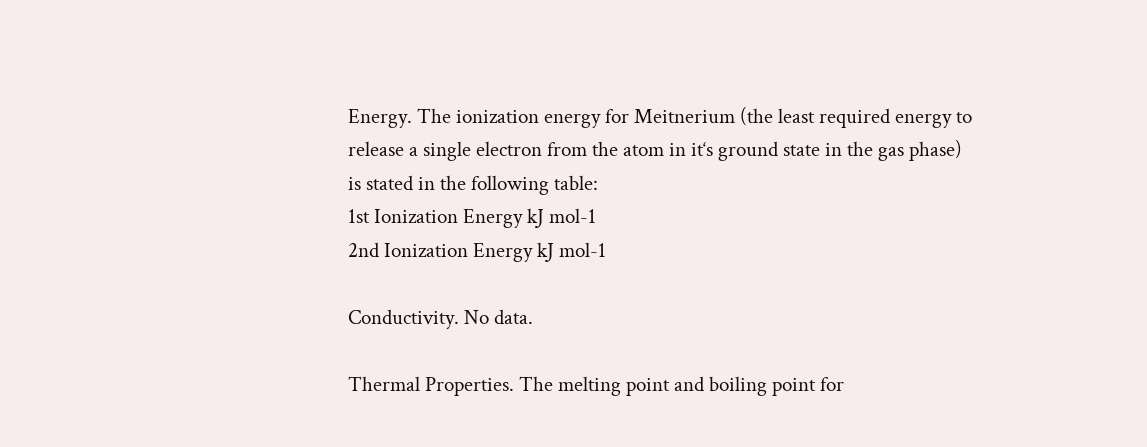Energy. The ionization energy for Meitnerium (the least required energy to release a single electron from the atom in it‘s ground state in the gas phase) is stated in the following table:
1st Ionization Energy kJ mol-1
2nd Ionization Energy kJ mol-1

Conductivity. No data.

Thermal Properties. The melting point and boiling point for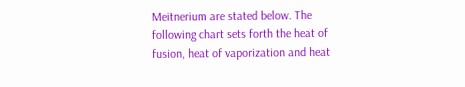Meitnerium are stated below. The following chart sets forth the heat of fusion, heat of vaporization and heat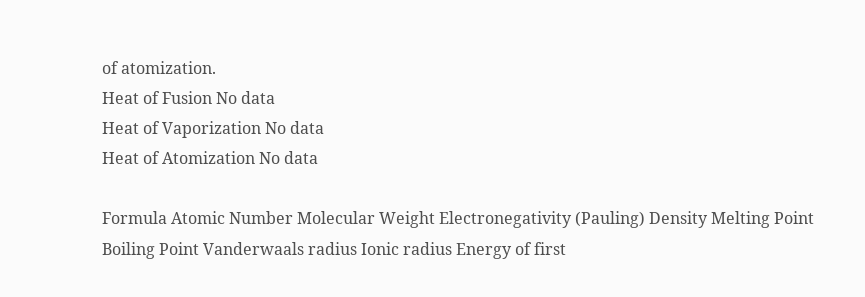of atomization.
Heat of Fusion No data
Heat of Vaporization No data
Heat of Atomization No data

Formula Atomic Number Molecular Weight Electronegativity (Pauling) Density Melting Point Boiling Point Vanderwaals radius Ionic radius Energy of first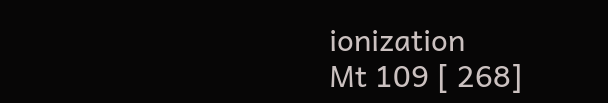ionization
Mt 109 [ 268]